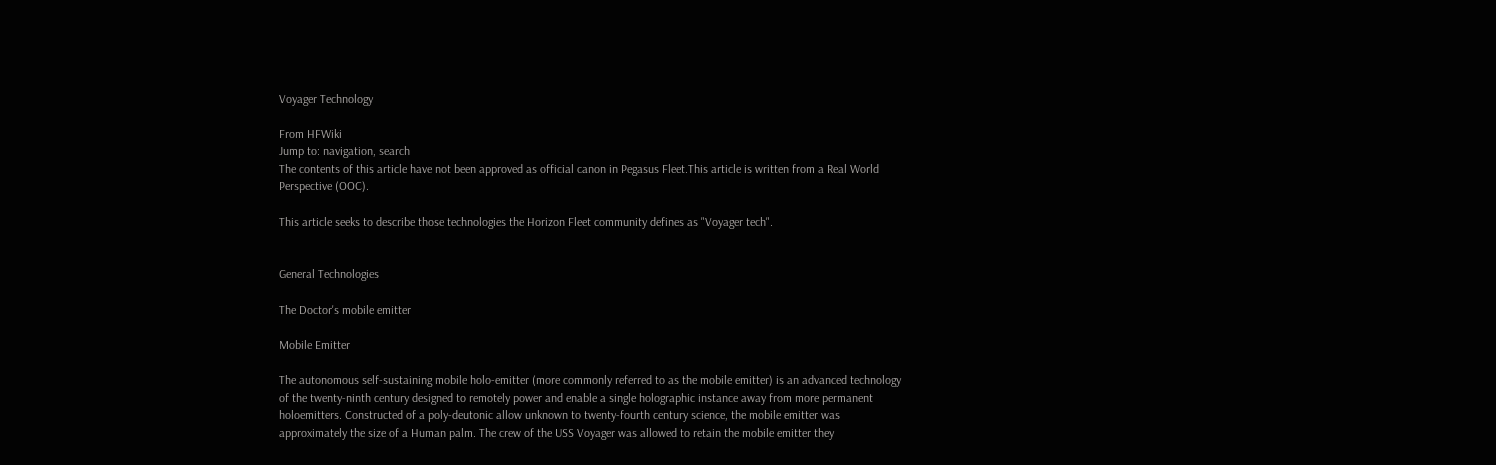Voyager Technology

From HFWiki
Jump to: navigation, search
The contents of this article have not been approved as official canon in Pegasus Fleet.This article is written from a Real World Perspective (OOC).

This article seeks to describe those technologies the Horizon Fleet community defines as "Voyager tech".


General Technologies

The Doctor's mobile emitter

Mobile Emitter

The autonomous self-sustaining mobile holo-emitter (more commonly referred to as the mobile emitter) is an advanced technology of the twenty-ninth century designed to remotely power and enable a single holographic instance away from more permanent holoemitters. Constructed of a poly-deutonic allow unknown to twenty-fourth century science, the mobile emitter was approximately the size of a Human palm. The crew of the USS Voyager was allowed to retain the mobile emitter they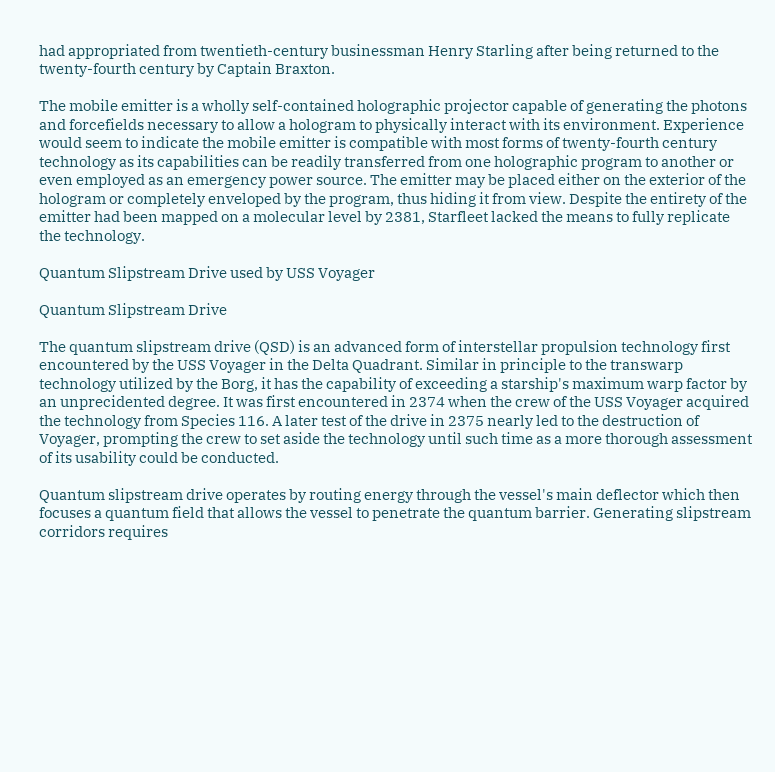had appropriated from twentieth-century businessman Henry Starling after being returned to the twenty-fourth century by Captain Braxton.

The mobile emitter is a wholly self-contained holographic projector capable of generating the photons and forcefields necessary to allow a hologram to physically interact with its environment. Experience would seem to indicate the mobile emitter is compatible with most forms of twenty-fourth century technology as its capabilities can be readily transferred from one holographic program to another or even employed as an emergency power source. The emitter may be placed either on the exterior of the hologram or completely enveloped by the program, thus hiding it from view. Despite the entirety of the emitter had been mapped on a molecular level by 2381, Starfleet lacked the means to fully replicate the technology.

Quantum Slipstream Drive used by USS Voyager

Quantum Slipstream Drive

The quantum slipstream drive (QSD) is an advanced form of interstellar propulsion technology first encountered by the USS Voyager in the Delta Quadrant. Similar in principle to the transwarp technology utilized by the Borg, it has the capability of exceeding a starship's maximum warp factor by an unprecidented degree. It was first encountered in 2374 when the crew of the USS Voyager acquired the technology from Species 116. A later test of the drive in 2375 nearly led to the destruction of Voyager, prompting the crew to set aside the technology until such time as a more thorough assessment of its usability could be conducted.

Quantum slipstream drive operates by routing energy through the vessel's main deflector which then focuses a quantum field that allows the vessel to penetrate the quantum barrier. Generating slipstream corridors requires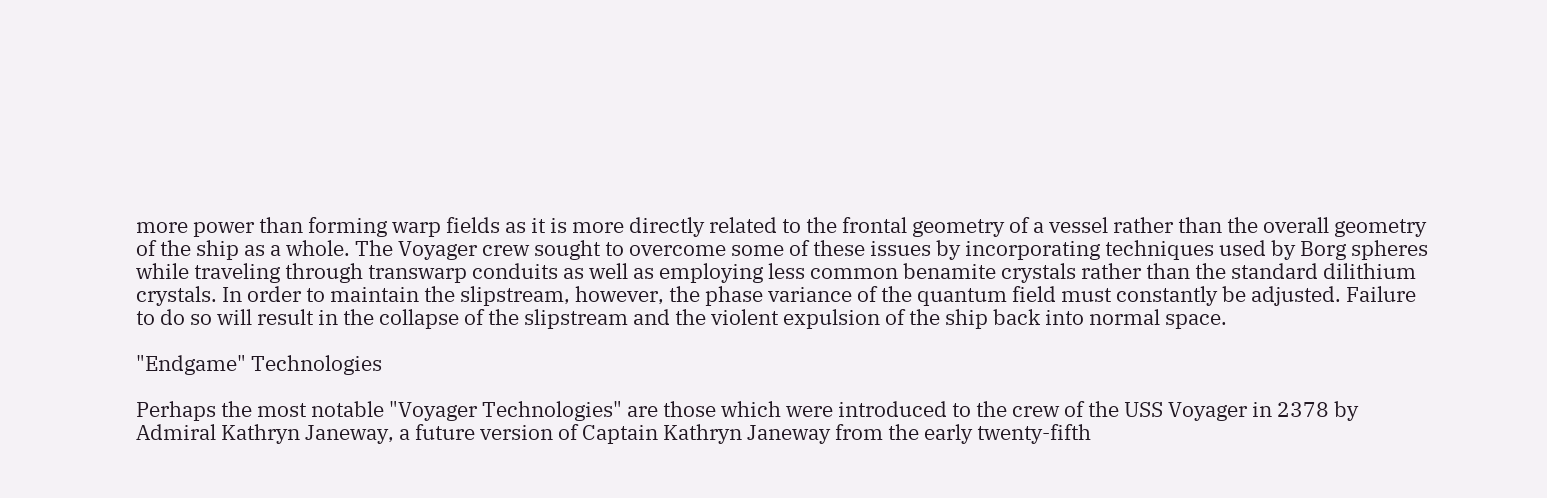more power than forming warp fields as it is more directly related to the frontal geometry of a vessel rather than the overall geometry of the ship as a whole. The Voyager crew sought to overcome some of these issues by incorporating techniques used by Borg spheres while traveling through transwarp conduits as well as employing less common benamite crystals rather than the standard dilithium crystals. In order to maintain the slipstream, however, the phase variance of the quantum field must constantly be adjusted. Failure to do so will result in the collapse of the slipstream and the violent expulsion of the ship back into normal space.

"Endgame" Technologies

Perhaps the most notable "Voyager Technologies" are those which were introduced to the crew of the USS Voyager in 2378 by Admiral Kathryn Janeway, a future version of Captain Kathryn Janeway from the early twenty-fifth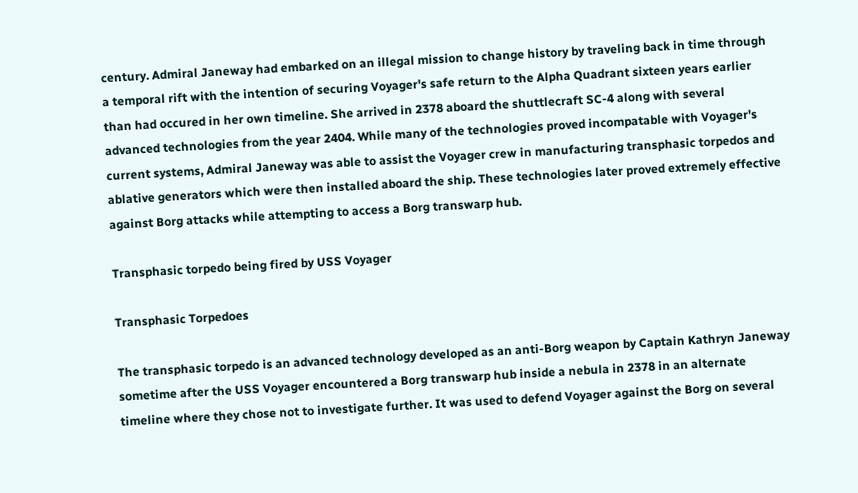century. Admiral Janeway had embarked on an illegal mission to change history by traveling back in time through a temporal rift with the intention of securing Voyager's safe return to the Alpha Quadrant sixteen years earlier than had occured in her own timeline. She arrived in 2378 aboard the shuttlecraft SC-4 along with several advanced technologies from the year 2404. While many of the technologies proved incompatable with Voyager's current systems, Admiral Janeway was able to assist the Voyager crew in manufacturing transphasic torpedos and ablative generators which were then installed aboard the ship. These technologies later proved extremely effective against Borg attacks while attempting to access a Borg transwarp hub.

Transphasic torpedo being fired by USS Voyager

Transphasic Torpedoes

The transphasic torpedo is an advanced technology developed as an anti-Borg weapon by Captain Kathryn Janeway sometime after the USS Voyager encountered a Borg transwarp hub inside a nebula in 2378 in an alternate timeline where they chose not to investigate further. It was used to defend Voyager against the Borg on several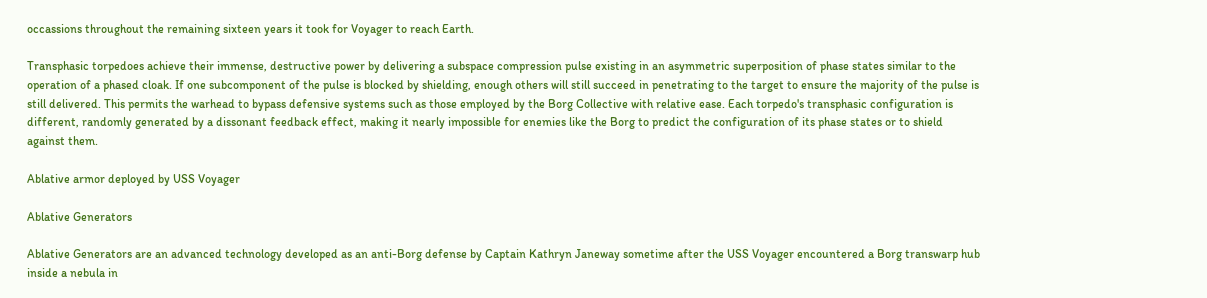occassions throughout the remaining sixteen years it took for Voyager to reach Earth.

Transphasic torpedoes achieve their immense, destructive power by delivering a subspace compression pulse existing in an asymmetric superposition of phase states similar to the operation of a phased cloak. If one subcomponent of the pulse is blocked by shielding, enough others will still succeed in penetrating to the target to ensure the majority of the pulse is still delivered. This permits the warhead to bypass defensive systems such as those employed by the Borg Collective with relative ease. Each torpedo's transphasic configuration is different, randomly generated by a dissonant feedback effect, making it nearly impossible for enemies like the Borg to predict the configuration of its phase states or to shield against them.

Ablative armor deployed by USS Voyager

Ablative Generators

Ablative Generators are an advanced technology developed as an anti-Borg defense by Captain Kathryn Janeway sometime after the USS Voyager encountered a Borg transwarp hub inside a nebula in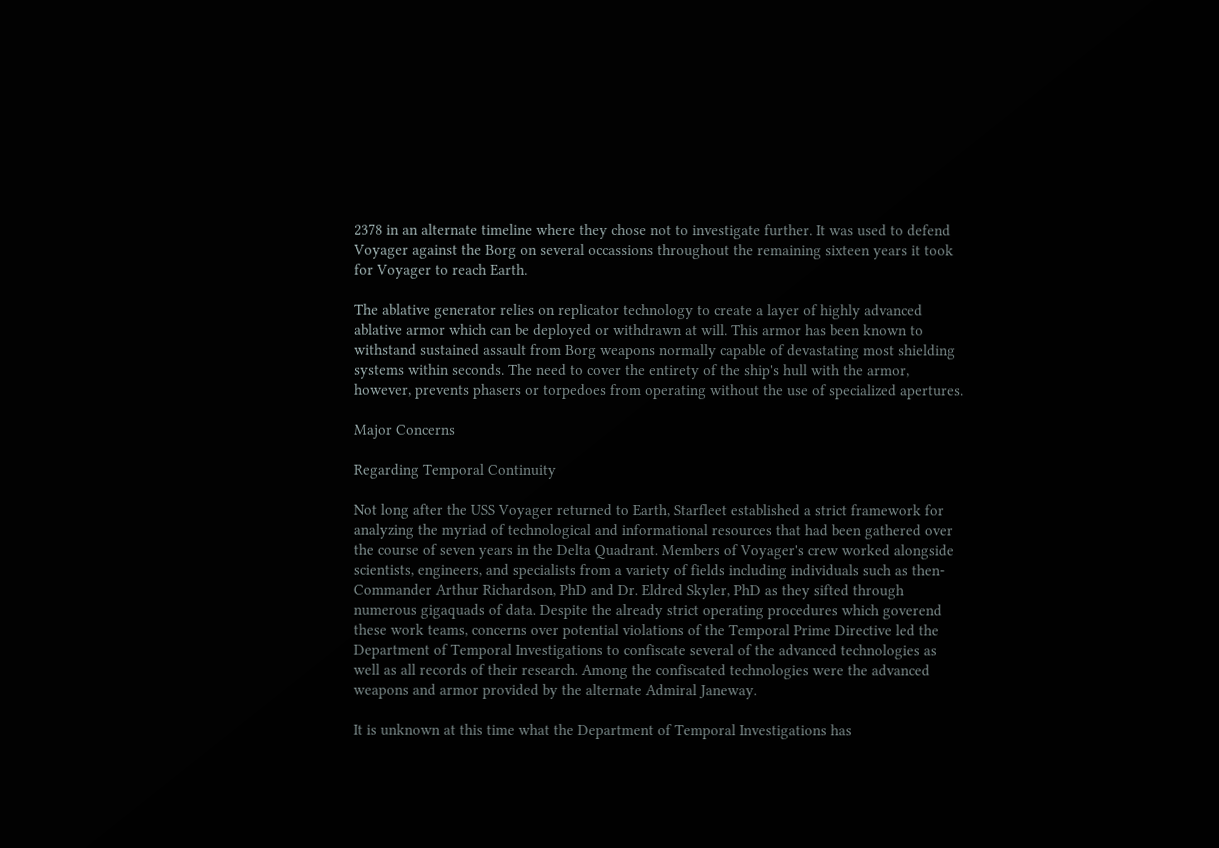2378 in an alternate timeline where they chose not to investigate further. It was used to defend Voyager against the Borg on several occassions throughout the remaining sixteen years it took for Voyager to reach Earth.

The ablative generator relies on replicator technology to create a layer of highly advanced ablative armor which can be deployed or withdrawn at will. This armor has been known to withstand sustained assault from Borg weapons normally capable of devastating most shielding systems within seconds. The need to cover the entirety of the ship's hull with the armor, however, prevents phasers or torpedoes from operating without the use of specialized apertures.

Major Concerns

Regarding Temporal Continuity

Not long after the USS Voyager returned to Earth, Starfleet established a strict framework for analyzing the myriad of technological and informational resources that had been gathered over the course of seven years in the Delta Quadrant. Members of Voyager's crew worked alongside scientists, engineers, and specialists from a variety of fields including individuals such as then-Commander Arthur Richardson, PhD and Dr. Eldred Skyler, PhD as they sifted through numerous gigaquads of data. Despite the already strict operating procedures which goverend these work teams, concerns over potential violations of the Temporal Prime Directive led the Department of Temporal Investigations to confiscate several of the advanced technologies as well as all records of their research. Among the confiscated technologies were the advanced weapons and armor provided by the alternate Admiral Janeway.

It is unknown at this time what the Department of Temporal Investigations has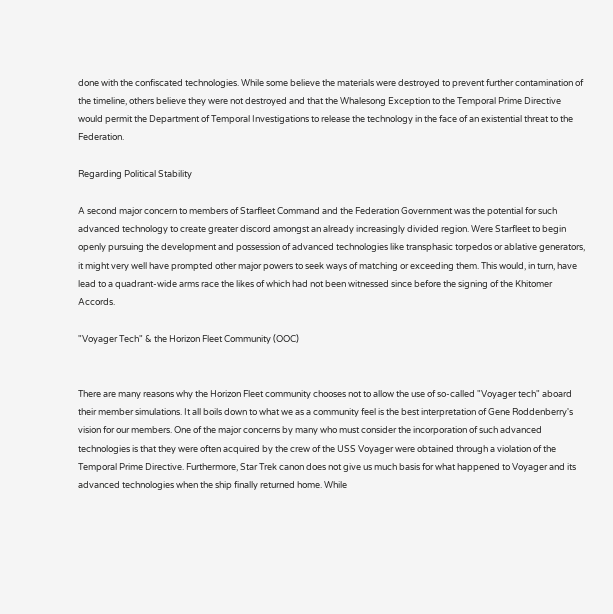done with the confiscated technologies. While some believe the materials were destroyed to prevent further contamination of the timeline, others believe they were not destroyed and that the Whalesong Exception to the Temporal Prime Directive would permit the Department of Temporal Investigations to release the technology in the face of an existential threat to the Federation.

Regarding Political Stability

A second major concern to members of Starfleet Command and the Federation Government was the potential for such advanced technology to create greater discord amongst an already increasingly divided region. Were Starfleet to begin openly pursuing the development and possession of advanced technologies like transphasic torpedos or ablative generators, it might very well have prompted other major powers to seek ways of matching or exceeding them. This would, in turn, have lead to a quadrant-wide arms race the likes of which had not been witnessed since before the signing of the Khitomer Accords.

"Voyager Tech" & the Horizon Fleet Community (OOC)


There are many reasons why the Horizon Fleet community chooses not to allow the use of so-called "Voyager tech" aboard their member simulations. It all boils down to what we as a community feel is the best interpretation of Gene Roddenberry's vision for our members. One of the major concerns by many who must consider the incorporation of such advanced technologies is that they were often acquired by the crew of the USS Voyager were obtained through a violation of the Temporal Prime Directive. Furthermore, Star Trek canon does not give us much basis for what happened to Voyager and its advanced technologies when the ship finally returned home. While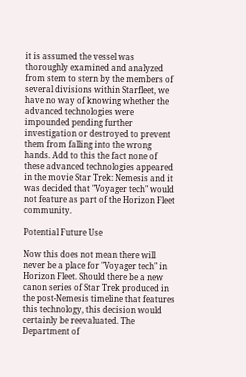it is assumed the vessel was thoroughly examined and analyzed from stem to stern by the members of several divisions within Starfleet, we have no way of knowing whether the advanced technologies were impounded pending further investigation or destroyed to prevent them from falling into the wrong hands. Add to this the fact none of these advanced technologies appeared in the movie Star Trek: Nemesis and it was decided that "Voyager tech" would not feature as part of the Horizon Fleet community.

Potential Future Use

Now this does not mean there will never be a place for "Voyager tech" in Horizon Fleet. Should there be a new canon series of Star Trek produced in the post-Nemesis timeline that features this technology, this decision would certainly be reevaluated. The Department of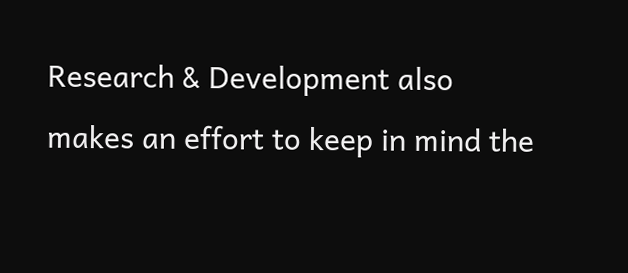Research & Development also makes an effort to keep in mind the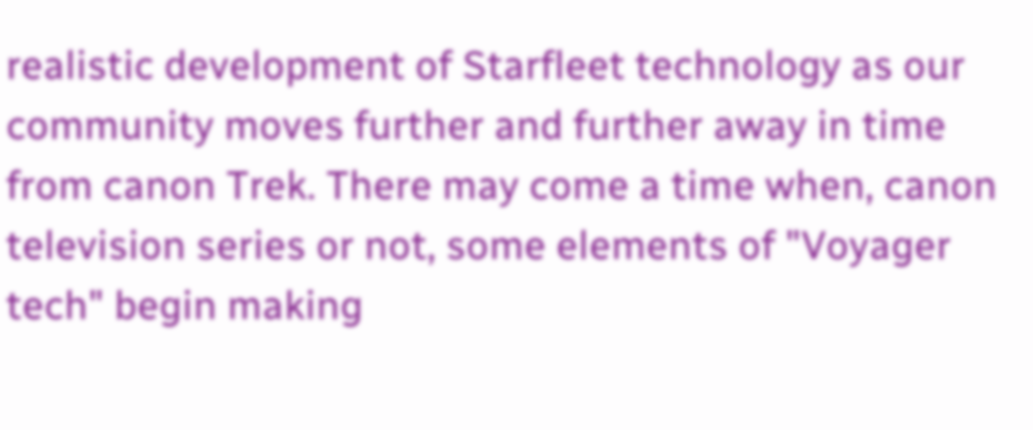realistic development of Starfleet technology as our community moves further and further away in time from canon Trek. There may come a time when, canon television series or not, some elements of "Voyager tech" begin making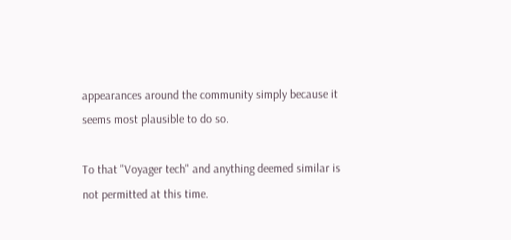appearances around the community simply because it seems most plausible to do so.

To that "Voyager tech" and anything deemed similar is not permitted at this time.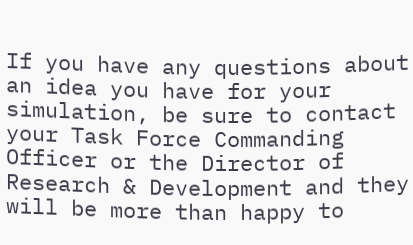If you have any questions about an idea you have for your simulation, be sure to contact your Task Force Commanding Officer or the Director of Research & Development and they will be more than happy to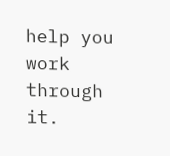help you work through it.